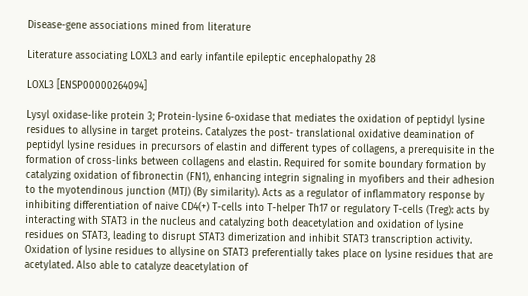Disease-gene associations mined from literature

Literature associating LOXL3 and early infantile epileptic encephalopathy 28

LOXL3 [ENSP00000264094]

Lysyl oxidase-like protein 3; Protein-lysine 6-oxidase that mediates the oxidation of peptidyl lysine residues to allysine in target proteins. Catalyzes the post- translational oxidative deamination of peptidyl lysine residues in precursors of elastin and different types of collagens, a prerequisite in the formation of cross-links between collagens and elastin. Required for somite boundary formation by catalyzing oxidation of fibronectin (FN1), enhancing integrin signaling in myofibers and their adhesion to the myotendinous junction (MTJ) (By similarity). Acts as a regulator of inflammatory response by inhibiting differentiation of naive CD4(+) T-cells into T-helper Th17 or regulatory T-cells (Treg): acts by interacting with STAT3 in the nucleus and catalyzing both deacetylation and oxidation of lysine residues on STAT3, leading to disrupt STAT3 dimerization and inhibit STAT3 transcription activity. Oxidation of lysine residues to allysine on STAT3 preferentially takes place on lysine residues that are acetylated. Also able to catalyze deacetylation of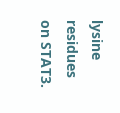lysine residues on STAT3.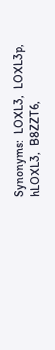Synonyms:  LOXL3,  LOXL3p,  hLOXL3,  B8ZZT6,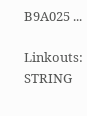B9A025 ...

Linkouts:  STRING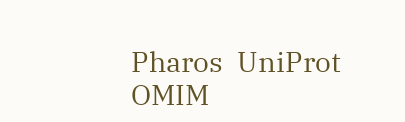Pharos  UniProt  OMIM